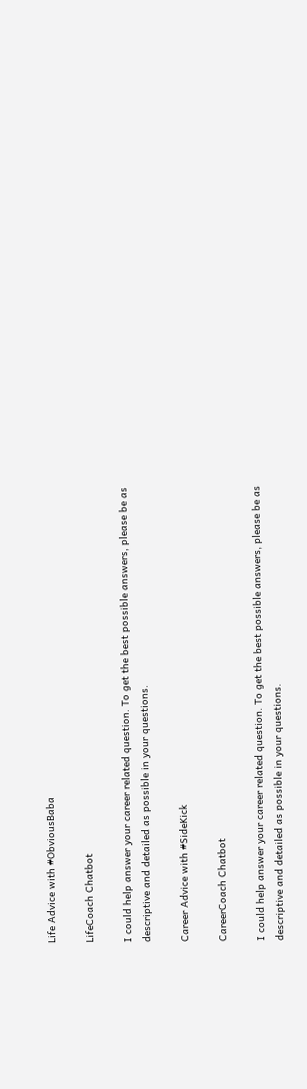Life Advice with #ObviousBaba

LifeCoach Chatbot

I could help answer your career related question. To get the best possible answers, please be as descriptive and detailed as possible in your questions.

Career Advice with #SideKick

CareerCoach Chatbot

I could help answer your career related question. To get the best possible answers, please be as descriptive and detailed as possible in your questions.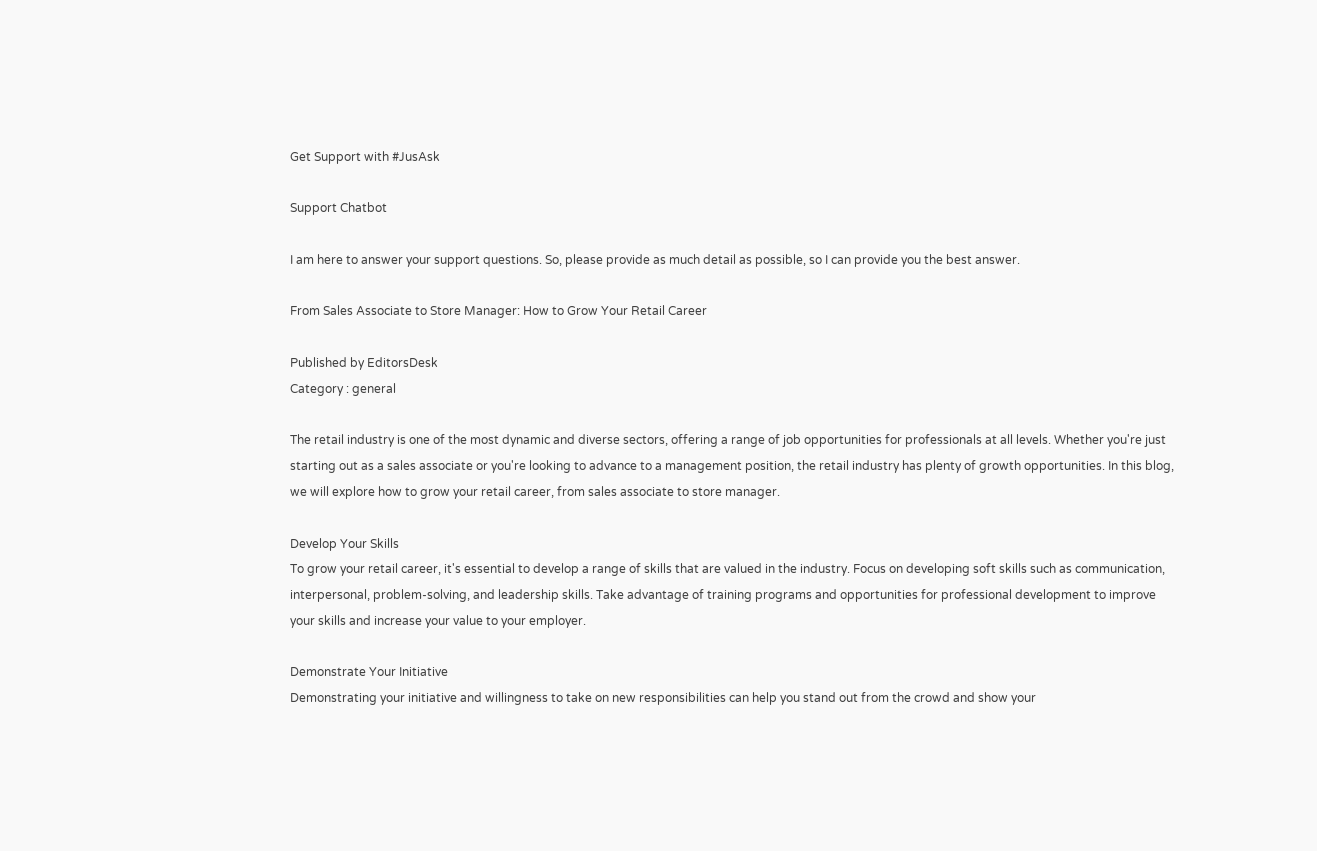Get Support with #JusAsk

Support Chatbot

I am here to answer your support questions. So, please provide as much detail as possible, so I can provide you the best answer.

From Sales Associate to Store Manager: How to Grow Your Retail Career

Published by EditorsDesk
Category : general

The retail industry is one of the most dynamic and diverse sectors, offering a range of job opportunities for professionals at all levels. Whether you're just starting out as a sales associate or you're looking to advance to a management position, the retail industry has plenty of growth opportunities. In this blog, we will explore how to grow your retail career, from sales associate to store manager.

Develop Your Skills
To grow your retail career, it's essential to develop a range of skills that are valued in the industry. Focus on developing soft skills such as communication, interpersonal, problem-solving, and leadership skills. Take advantage of training programs and opportunities for professional development to improve your skills and increase your value to your employer.

Demonstrate Your Initiative
Demonstrating your initiative and willingness to take on new responsibilities can help you stand out from the crowd and show your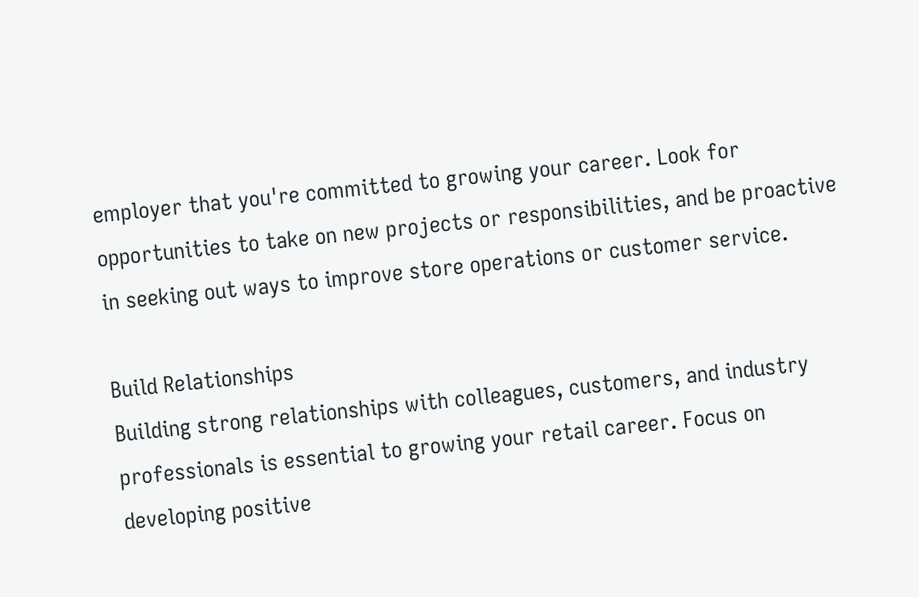employer that you're committed to growing your career. Look for opportunities to take on new projects or responsibilities, and be proactive in seeking out ways to improve store operations or customer service.

Build Relationships
Building strong relationships with colleagues, customers, and industry professionals is essential to growing your retail career. Focus on developing positive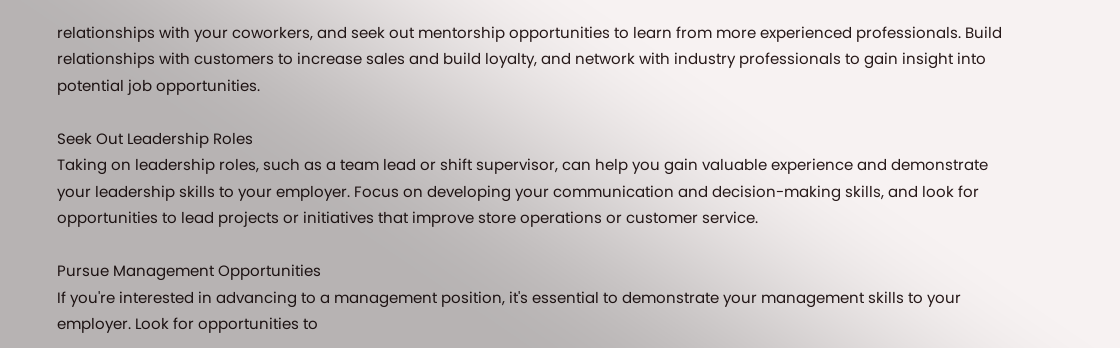relationships with your coworkers, and seek out mentorship opportunities to learn from more experienced professionals. Build relationships with customers to increase sales and build loyalty, and network with industry professionals to gain insight into potential job opportunities.

Seek Out Leadership Roles
Taking on leadership roles, such as a team lead or shift supervisor, can help you gain valuable experience and demonstrate your leadership skills to your employer. Focus on developing your communication and decision-making skills, and look for opportunities to lead projects or initiatives that improve store operations or customer service.

Pursue Management Opportunities
If you're interested in advancing to a management position, it's essential to demonstrate your management skills to your employer. Look for opportunities to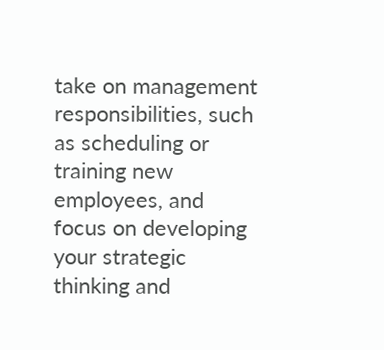take on management responsibilities, such as scheduling or training new employees, and focus on developing your strategic thinking and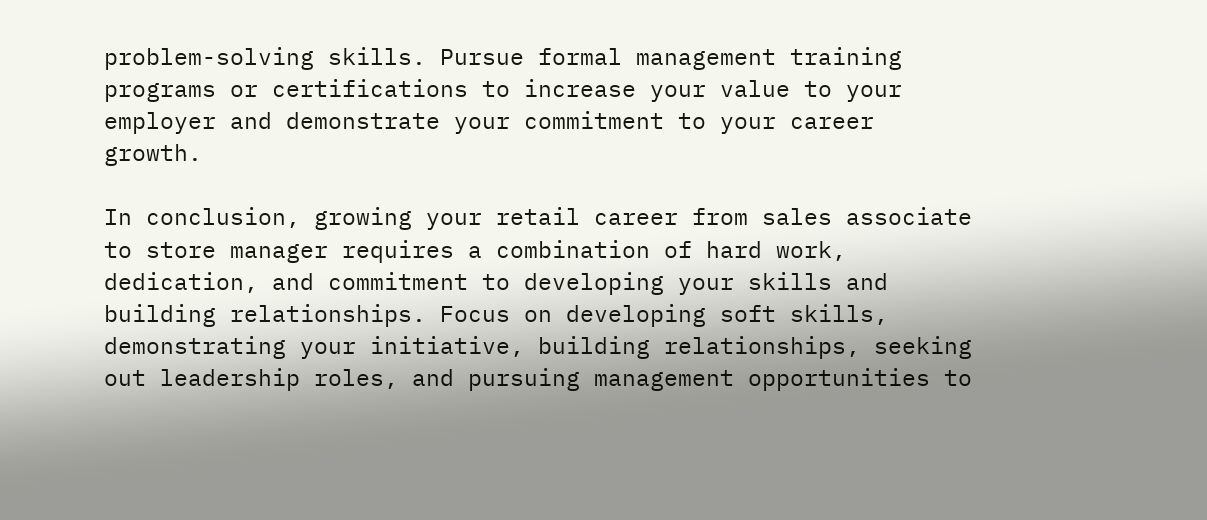problem-solving skills. Pursue formal management training programs or certifications to increase your value to your employer and demonstrate your commitment to your career growth.

In conclusion, growing your retail career from sales associate to store manager requires a combination of hard work, dedication, and commitment to developing your skills and building relationships. Focus on developing soft skills, demonstrating your initiative, building relationships, seeking out leadership roles, and pursuing management opportunities to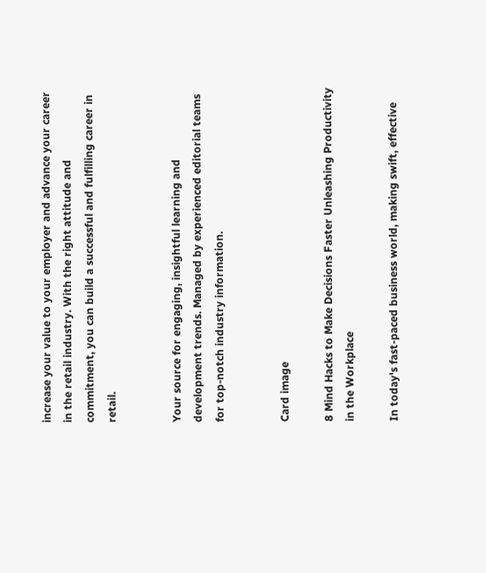increase your value to your employer and advance your career in the retail industry. With the right attitude and commitment, you can build a successful and fulfilling career in retail.


Your source for engaging, insightful learning and development trends. Managed by experienced editorial teams for top-notch industry information.


Card image

8 Mind Hacks to Make Decisions Faster Unleashing Productivity in the Workplace

In today's fast-paced business world, making swift, effective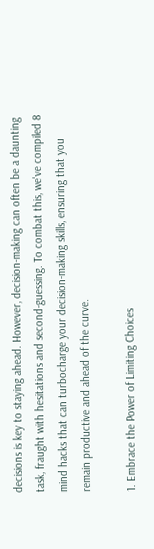decisions is key to staying ahead. However, decision-making can often be a daunting task, fraught with hesitations and second-guessing. To combat this, we've compiled 8 mind hacks that can turbocharge your decision-making skills, ensuring that you remain productive and ahead of the curve.

1. Embrace the Power of Limiting Choices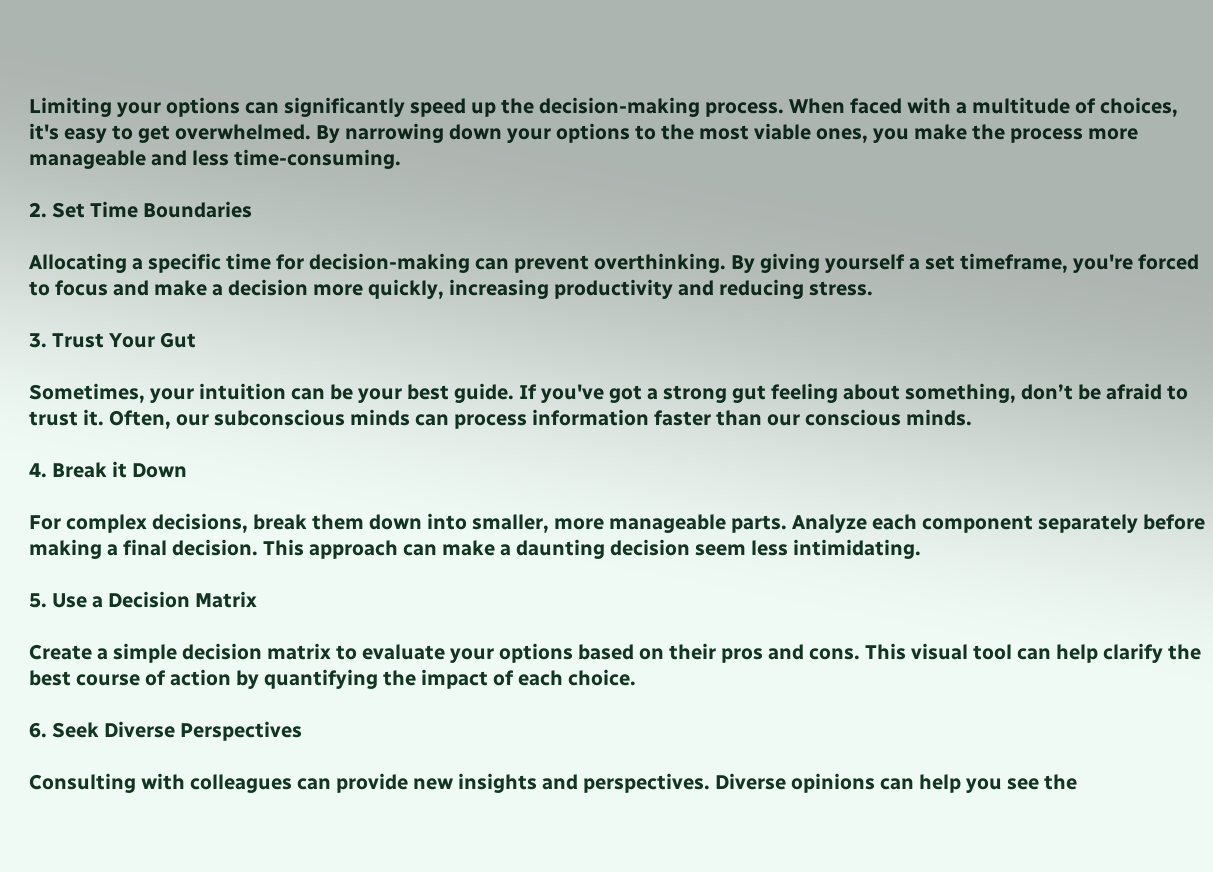Limiting your options can significantly speed up the decision-making process. When faced with a multitude of choices, it's easy to get overwhelmed. By narrowing down your options to the most viable ones, you make the process more manageable and less time-consuming.

2. Set Time Boundaries

Allocating a specific time for decision-making can prevent overthinking. By giving yourself a set timeframe, you're forced to focus and make a decision more quickly, increasing productivity and reducing stress.

3. Trust Your Gut

Sometimes, your intuition can be your best guide. If you've got a strong gut feeling about something, don’t be afraid to trust it. Often, our subconscious minds can process information faster than our conscious minds.

4. Break it Down

For complex decisions, break them down into smaller, more manageable parts. Analyze each component separately before making a final decision. This approach can make a daunting decision seem less intimidating.

5. Use a Decision Matrix

Create a simple decision matrix to evaluate your options based on their pros and cons. This visual tool can help clarify the best course of action by quantifying the impact of each choice.

6. Seek Diverse Perspectives

Consulting with colleagues can provide new insights and perspectives. Diverse opinions can help you see the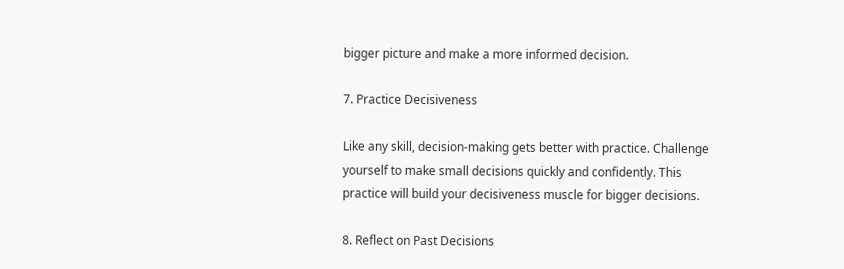bigger picture and make a more informed decision.

7. Practice Decisiveness

Like any skill, decision-making gets better with practice. Challenge yourself to make small decisions quickly and confidently. This practice will build your decisiveness muscle for bigger decisions.

8. Reflect on Past Decisions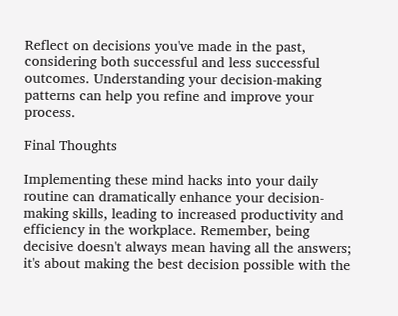Reflect on decisions you've made in the past, considering both successful and less successful outcomes. Understanding your decision-making patterns can help you refine and improve your process.

Final Thoughts

Implementing these mind hacks into your daily routine can dramatically enhance your decision-making skills, leading to increased productivity and efficiency in the workplace. Remember, being decisive doesn't always mean having all the answers; it's about making the best decision possible with the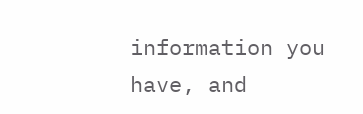information you have, and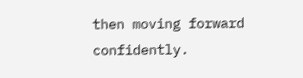then moving forward confidently.